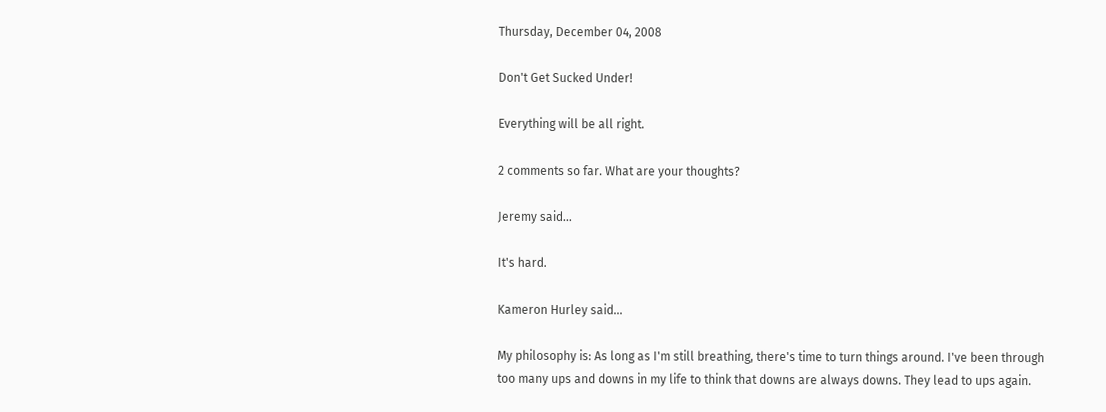Thursday, December 04, 2008

Don't Get Sucked Under!

Everything will be all right.

2 comments so far. What are your thoughts?

Jeremy said...

It's hard.

Kameron Hurley said...

My philosophy is: As long as I'm still breathing, there's time to turn things around. I've been through too many ups and downs in my life to think that downs are always downs. They lead to ups again.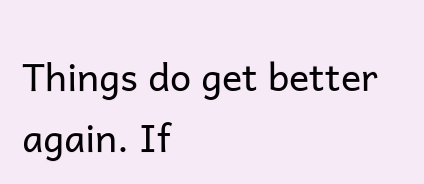Things do get better again. If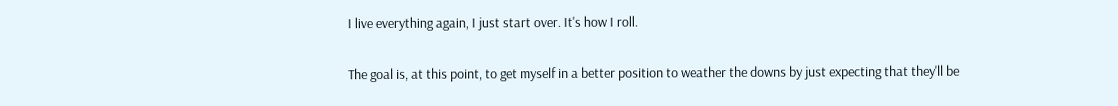I live everything again, I just start over. It's how I roll.

The goal is, at this point, to get myself in a better position to weather the downs by just expecting that they'll be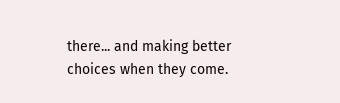there... and making better choices when they come.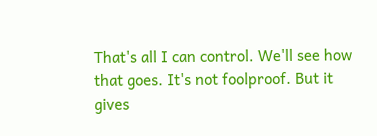That's all I can control. We'll see how that goes. It's not foolproof. But it gives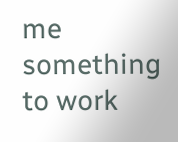me something to work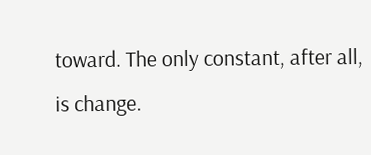toward. The only constant, after all, is change.